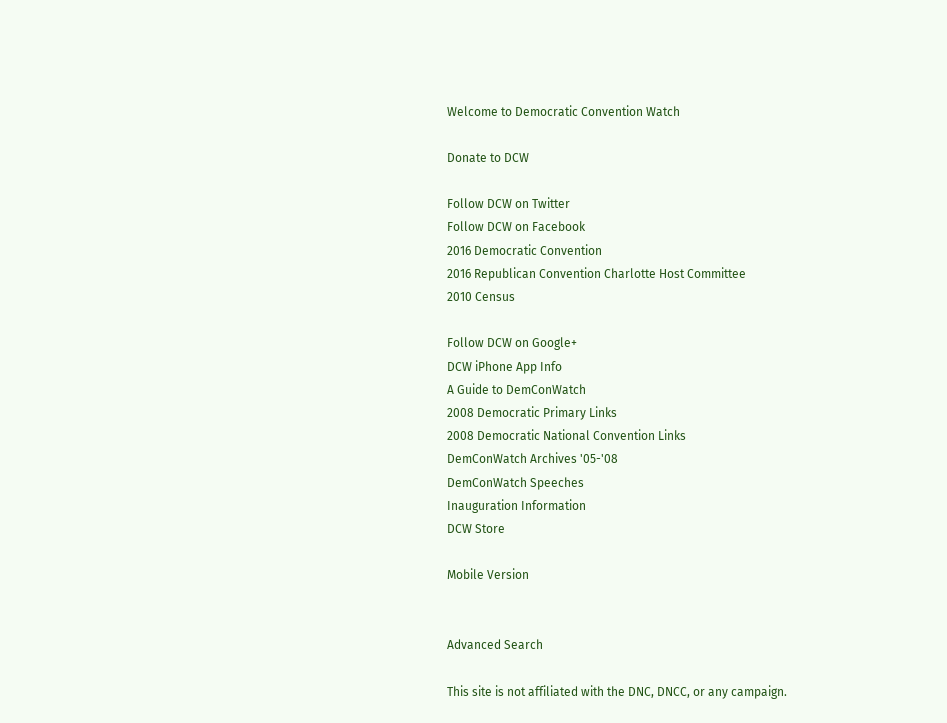Welcome to Democratic Convention Watch

Donate to DCW

Follow DCW on Twitter
Follow DCW on Facebook
2016 Democratic Convention
2016 Republican Convention Charlotte Host Committee
2010 Census

Follow DCW on Google+
DCW iPhone App Info
A Guide to DemConWatch
2008 Democratic Primary Links
2008 Democratic National Convention Links
DemConWatch Archives '05-'08
DemConWatch Speeches
Inauguration Information
DCW Store

Mobile Version


Advanced Search

This site is not affiliated with the DNC, DNCC, or any campaign.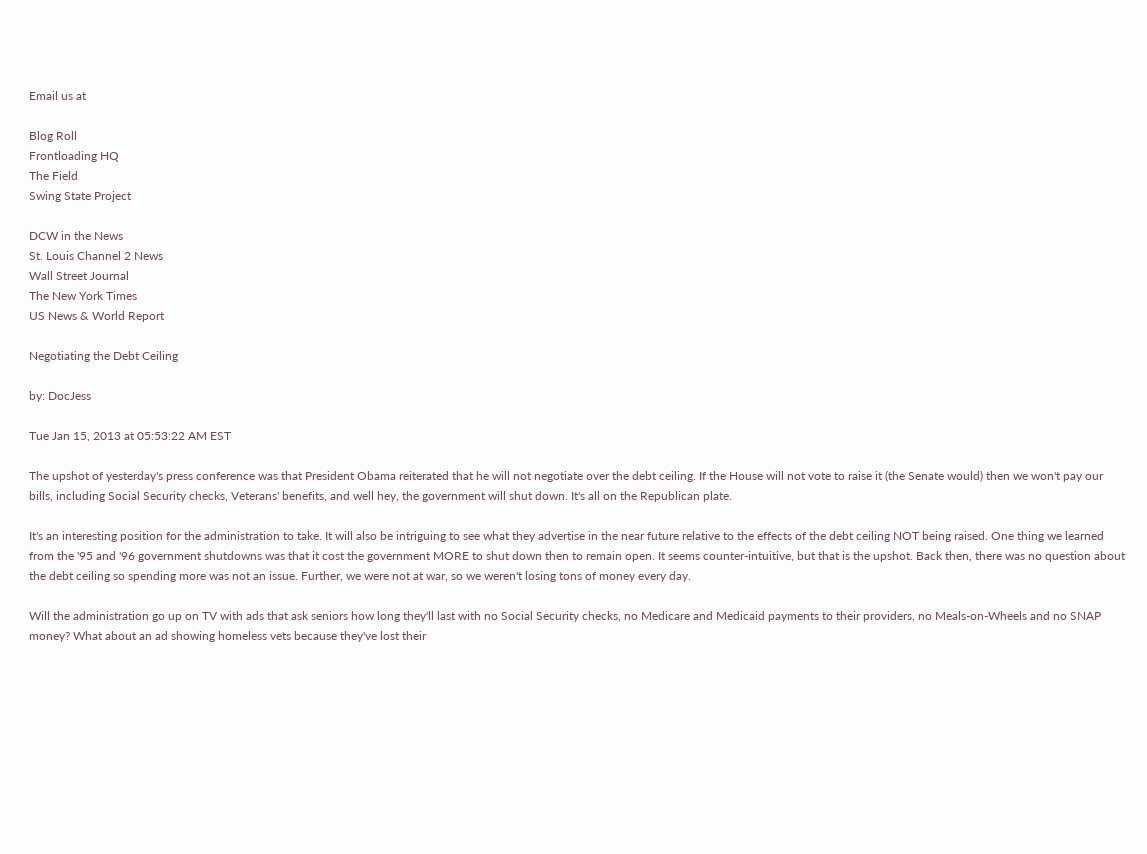Email us at

Blog Roll
Frontloading HQ
The Field
Swing State Project

DCW in the News
St. Louis Channel 2 News
Wall Street Journal
The New York Times
US News & World Report

Negotiating the Debt Ceiling

by: DocJess

Tue Jan 15, 2013 at 05:53:22 AM EST

The upshot of yesterday's press conference was that President Obama reiterated that he will not negotiate over the debt ceiling. If the House will not vote to raise it (the Senate would) then we won't pay our bills, including Social Security checks, Veterans' benefits, and well hey, the government will shut down. It's all on the Republican plate.

It's an interesting position for the administration to take. It will also be intriguing to see what they advertise in the near future relative to the effects of the debt ceiling NOT being raised. One thing we learned from the '95 and '96 government shutdowns was that it cost the government MORE to shut down then to remain open. It seems counter-intuitive, but that is the upshot. Back then, there was no question about the debt ceiling so spending more was not an issue. Further, we were not at war, so we weren't losing tons of money every day.

Will the administration go up on TV with ads that ask seniors how long they'll last with no Social Security checks, no Medicare and Medicaid payments to their providers, no Meals-on-Wheels and no SNAP money? What about an ad showing homeless vets because they've lost their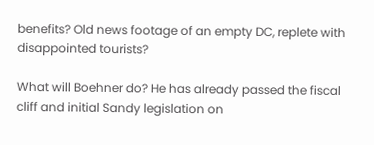benefits? Old news footage of an empty DC, replete with disappointed tourists?

What will Boehner do? He has already passed the fiscal cliff and initial Sandy legislation on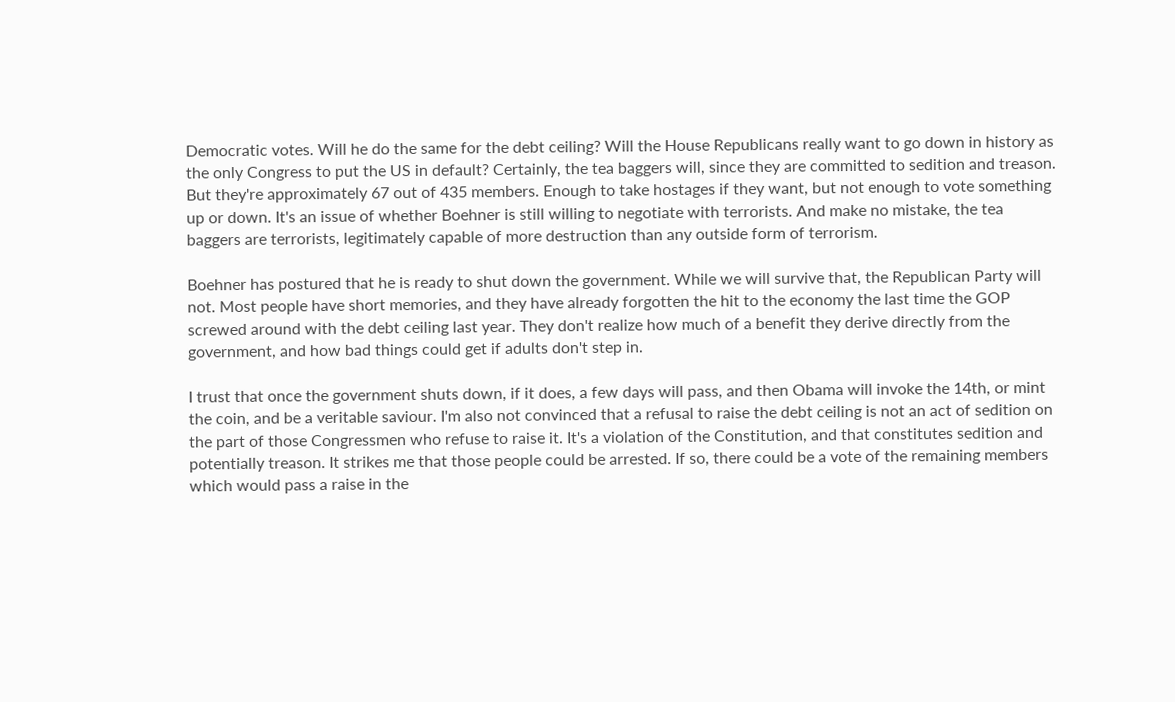Democratic votes. Will he do the same for the debt ceiling? Will the House Republicans really want to go down in history as the only Congress to put the US in default? Certainly, the tea baggers will, since they are committed to sedition and treason. But they're approximately 67 out of 435 members. Enough to take hostages if they want, but not enough to vote something up or down. It's an issue of whether Boehner is still willing to negotiate with terrorists. And make no mistake, the tea baggers are terrorists, legitimately capable of more destruction than any outside form of terrorism.

Boehner has postured that he is ready to shut down the government. While we will survive that, the Republican Party will not. Most people have short memories, and they have already forgotten the hit to the economy the last time the GOP screwed around with the debt ceiling last year. They don't realize how much of a benefit they derive directly from the government, and how bad things could get if adults don't step in.

I trust that once the government shuts down, if it does, a few days will pass, and then Obama will invoke the 14th, or mint the coin, and be a veritable saviour. I'm also not convinced that a refusal to raise the debt ceiling is not an act of sedition on the part of those Congressmen who refuse to raise it. It's a violation of the Constitution, and that constitutes sedition and potentially treason. It strikes me that those people could be arrested. If so, there could be a vote of the remaining members which would pass a raise in the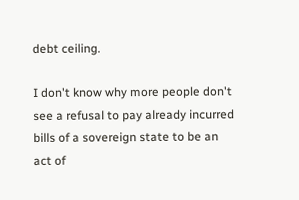debt ceiling.

I don't know why more people don't see a refusal to pay already incurred bills of a sovereign state to be an act of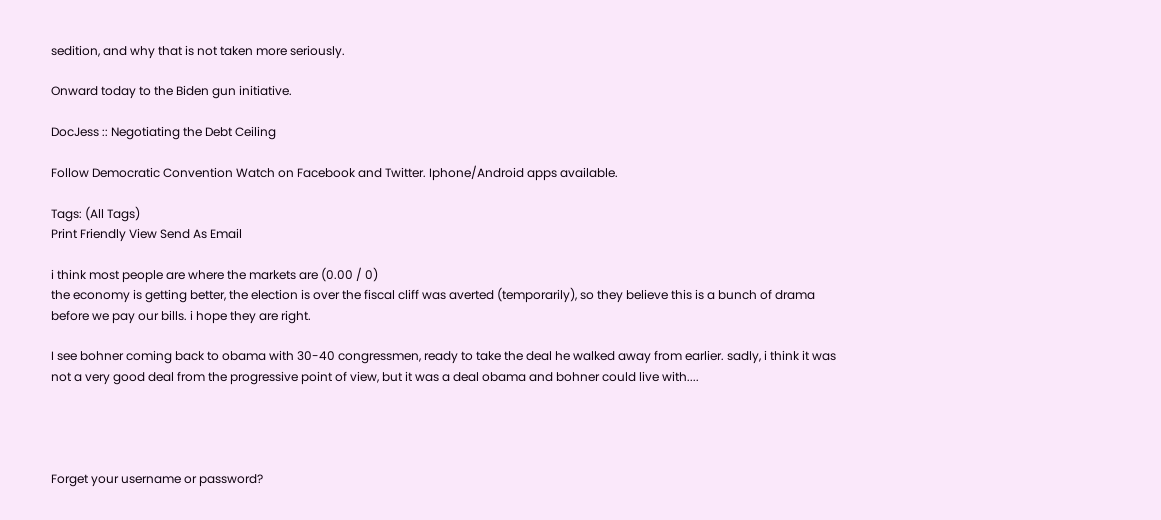sedition, and why that is not taken more seriously.

Onward today to the Biden gun initiative.

DocJess :: Negotiating the Debt Ceiling

Follow Democratic Convention Watch on Facebook and Twitter. Iphone/Android apps available.

Tags: (All Tags)
Print Friendly View Send As Email

i think most people are where the markets are (0.00 / 0)
the economy is getting better, the election is over the fiscal cliff was averted (temporarily), so they believe this is a bunch of drama before we pay our bills. i hope they are right.

I see bohner coming back to obama with 30-40 congressmen, ready to take the deal he walked away from earlier. sadly, i think it was not a very good deal from the progressive point of view, but it was a deal obama and bohner could live with....




Forget your username or password?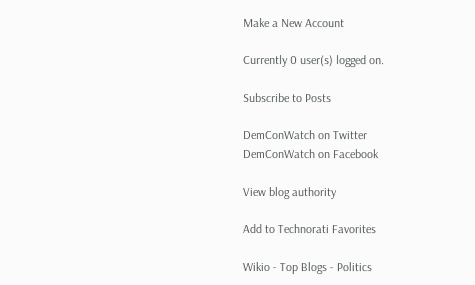Make a New Account

Currently 0 user(s) logged on.

Subscribe to Posts

DemConWatch on Twitter
DemConWatch on Facebook

View blog authority

Add to Technorati Favorites

Wikio - Top Blogs - Politics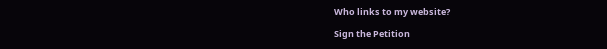Who links to my website?

Sign the Petition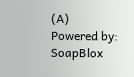(A)
Powered by: SoapBlox